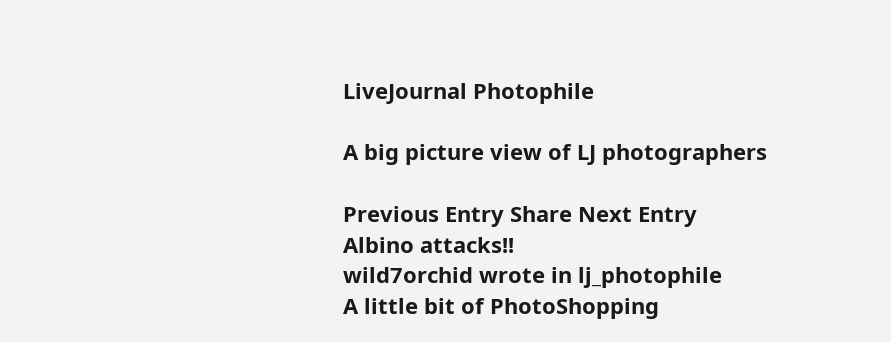LiveJournal Photophile

A big picture view of LJ photographers

Previous Entry Share Next Entry
Albino attacks!!
wild7orchid wrote in lj_photophile
A little bit of PhotoShopping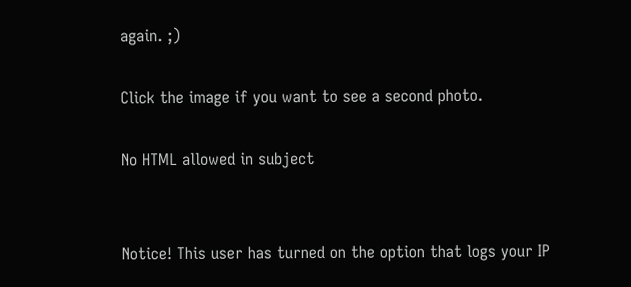again. ;)

Click the image if you want to see a second photo.

No HTML allowed in subject


Notice! This user has turned on the option that logs your IP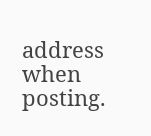address when posting.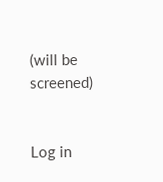(will be screened)


Log in